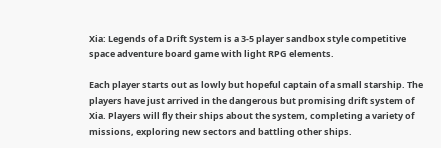Xia: Legends of a Drift System is a 3-5 player sandbox style competitive space adventure board game with light RPG elements.

Each player starts out as lowly but hopeful captain of a small starship. The players have just arrived in the dangerous but promising drift system of Xia. Players will fly their ships about the system, completing a variety of missions, exploring new sectors and battling other ships.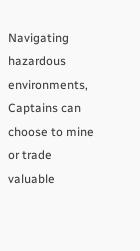Navigating hazardous environments, Captains can choose to mine or trade valuable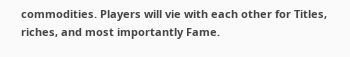commodities. Players will vie with each other for Titles, riches, and most importantly Fame.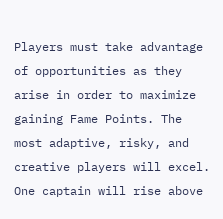Players must take advantage of opportunities as they arise in order to maximize gaining Fame Points. The most adaptive, risky, and creative players will excel. One captain will rise above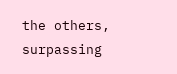the others, surpassing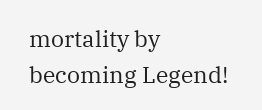mortality by becoming Legend!